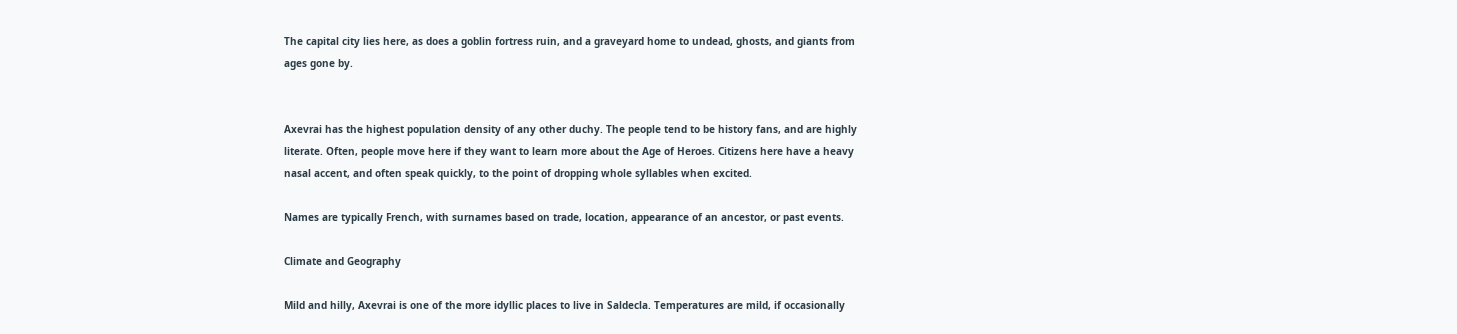The capital city lies here, as does a goblin fortress ruin, and a graveyard home to undead, ghosts, and giants from ages gone by.


Axevrai has the highest population density of any other duchy. The people tend to be history fans, and are highly literate. Often, people move here if they want to learn more about the Age of Heroes. Citizens here have a heavy nasal accent, and often speak quickly, to the point of dropping whole syllables when excited.

Names are typically French, with surnames based on trade, location, appearance of an ancestor, or past events.

Climate and Geography

Mild and hilly, Axevrai is one of the more idyllic places to live in Saldecla. Temperatures are mild, if occasionally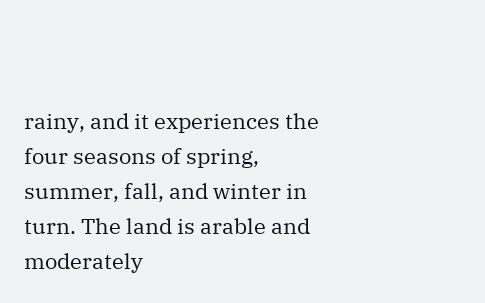rainy, and it experiences the four seasons of spring, summer, fall, and winter in turn. The land is arable and moderately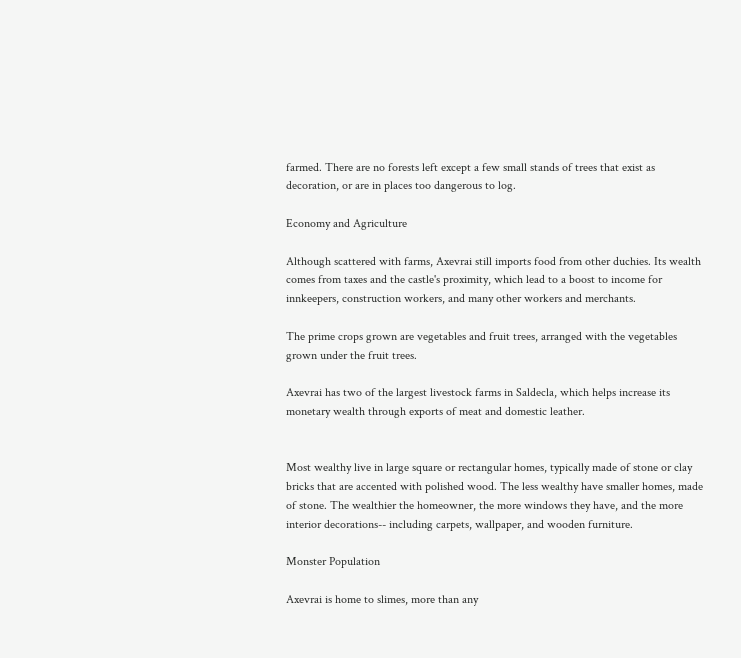farmed. There are no forests left except a few small stands of trees that exist as decoration, or are in places too dangerous to log.

Economy and Agriculture

Although scattered with farms, Axevrai still imports food from other duchies. Its wealth comes from taxes and the castle's proximity, which lead to a boost to income for innkeepers, construction workers, and many other workers and merchants.

The prime crops grown are vegetables and fruit trees, arranged with the vegetables grown under the fruit trees.

Axevrai has two of the largest livestock farms in Saldecla, which helps increase its monetary wealth through exports of meat and domestic leather.


Most wealthy live in large square or rectangular homes, typically made of stone or clay bricks that are accented with polished wood. The less wealthy have smaller homes, made of stone. The wealthier the homeowner, the more windows they have, and the more interior decorations-- including carpets, wallpaper, and wooden furniture.

Monster Population

Axevrai is home to slimes, more than any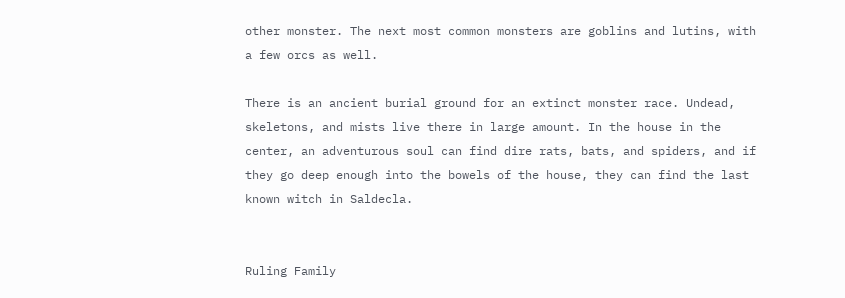other monster. The next most common monsters are goblins and lutins, with a few orcs as well.

There is an ancient burial ground for an extinct monster race. Undead, skeletons, and mists live there in large amount. In the house in the center, an adventurous soul can find dire rats, bats, and spiders, and if they go deep enough into the bowels of the house, they can find the last known witch in Saldecla.


Ruling Family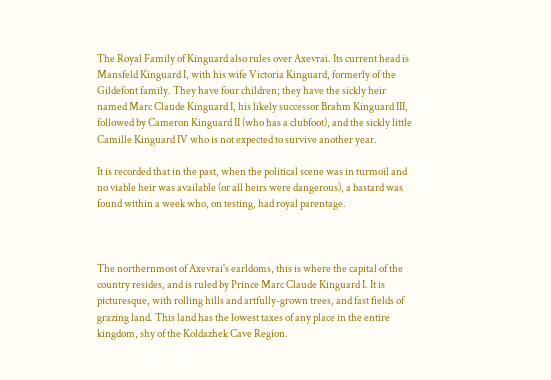The Royal Family of Kinguard also rules over Axevrai. Its current head is Mansfeld Kinguard I, with his wife Victoria Kinguard, formerly of the Gildefont family. They have four children; they have the sickly heir named Marc Claude Kinguard I, his likely successor Brahm Kinguard III, followed by Cameron Kinguard II (who has a clubfoot), and the sickly little Camille Kinguard IV who is not expected to survive another year.

It is recorded that in the past, when the political scene was in turmoil and no viable heir was available (or all heirs were dangerous), a bastard was found within a week who, on testing, had royal parentage.



The northernmost of Axevrai's earldoms, this is where the capital of the country resides, and is ruled by Prince Marc Claude Kinguard I. It is picturesque, with rolling hills and artfully-grown trees, and fast fields of grazing land. This land has the lowest taxes of any place in the entire kingdom, shy of the Koldazhek Cave Region.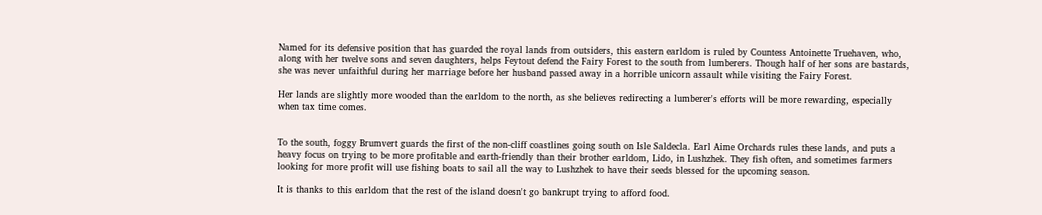Named for its defensive position that has guarded the royal lands from outsiders, this eastern earldom is ruled by Countess Antoinette Truehaven, who, along with her twelve sons and seven daughters, helps Feytout defend the Fairy Forest to the south from lumberers. Though half of her sons are bastards, she was never unfaithful during her marriage before her husband passed away in a horrible unicorn assault while visiting the Fairy Forest.

Her lands are slightly more wooded than the earldom to the north, as she believes redirecting a lumberer's efforts will be more rewarding, especially when tax time comes.


To the south, foggy Brumvert guards the first of the non-cliff coastlines going south on Isle Saldecla. Earl Aime Orchards rules these lands, and puts a heavy focus on trying to be more profitable and earth-friendly than their brother earldom, Lido, in Lushzhek. They fish often, and sometimes farmers looking for more profit will use fishing boats to sail all the way to Lushzhek to have their seeds blessed for the upcoming season.

It is thanks to this earldom that the rest of the island doesn't go bankrupt trying to afford food.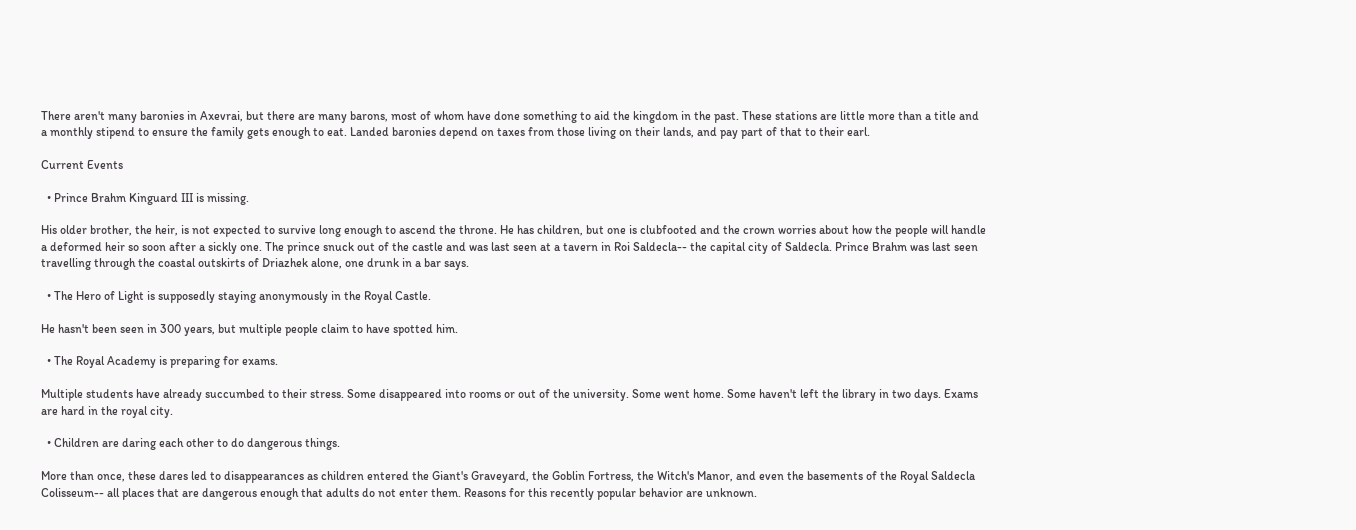There aren't many baronies in Axevrai, but there are many barons, most of whom have done something to aid the kingdom in the past. These stations are little more than a title and a monthly stipend to ensure the family gets enough to eat. Landed baronies depend on taxes from those living on their lands, and pay part of that to their earl.

Current Events

  • Prince Brahm Kinguard III is missing.

His older brother, the heir, is not expected to survive long enough to ascend the throne. He has children, but one is clubfooted and the crown worries about how the people will handle a deformed heir so soon after a sickly one. The prince snuck out of the castle and was last seen at a tavern in Roi Saldecla-- the capital city of Saldecla. Prince Brahm was last seen travelling through the coastal outskirts of Driazhek alone, one drunk in a bar says.

  • The Hero of Light is supposedly staying anonymously in the Royal Castle.

He hasn't been seen in 300 years, but multiple people claim to have spotted him.

  • The Royal Academy is preparing for exams.

Multiple students have already succumbed to their stress. Some disappeared into rooms or out of the university. Some went home. Some haven't left the library in two days. Exams are hard in the royal city.

  • Children are daring each other to do dangerous things.

More than once, these dares led to disappearances as children entered the Giant's Graveyard, the Goblin Fortress, the Witch's Manor, and even the basements of the Royal Saldecla Colisseum-- all places that are dangerous enough that adults do not enter them. Reasons for this recently popular behavior are unknown.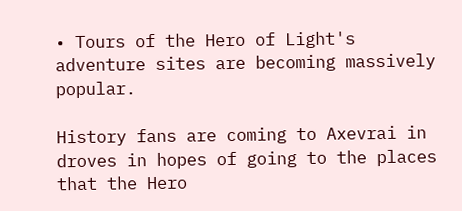• Tours of the Hero of Light's adventure sites are becoming massively popular.

History fans are coming to Axevrai in droves in hopes of going to the places that the Hero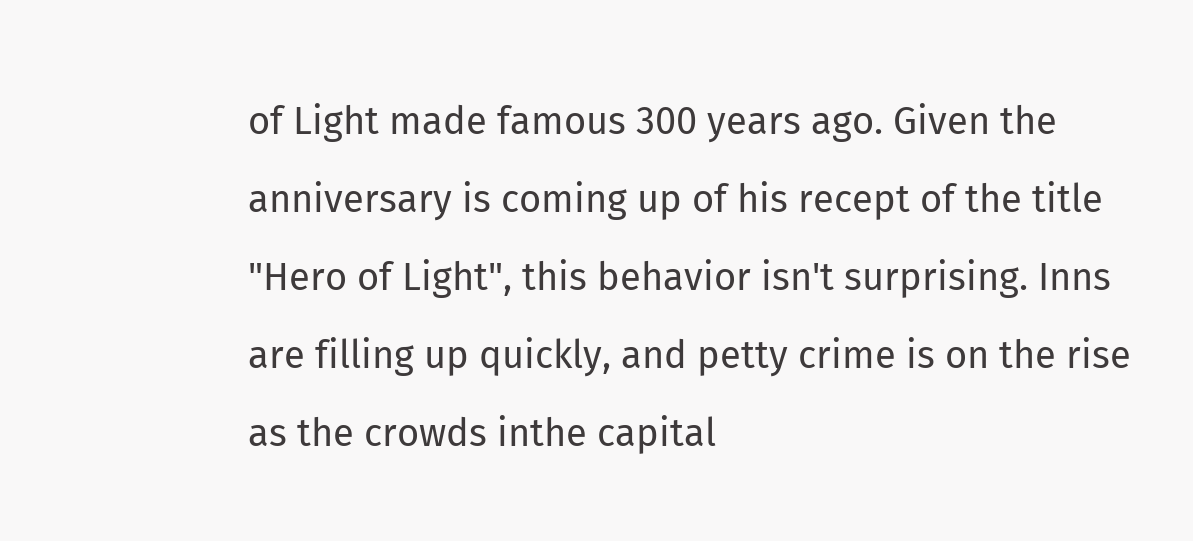of Light made famous 300 years ago. Given the anniversary is coming up of his recept of the title "Hero of Light", this behavior isn't surprising. Inns are filling up quickly, and petty crime is on the rise as the crowds inthe capital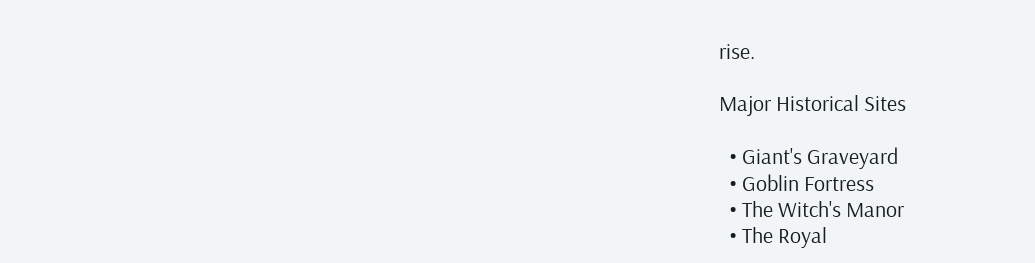rise.

Major Historical Sites

  • Giant's Graveyard
  • Goblin Fortress
  • The Witch's Manor
  • The Royal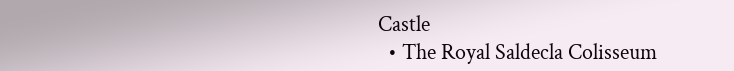Castle
  • The Royal Saldecla Colisseum